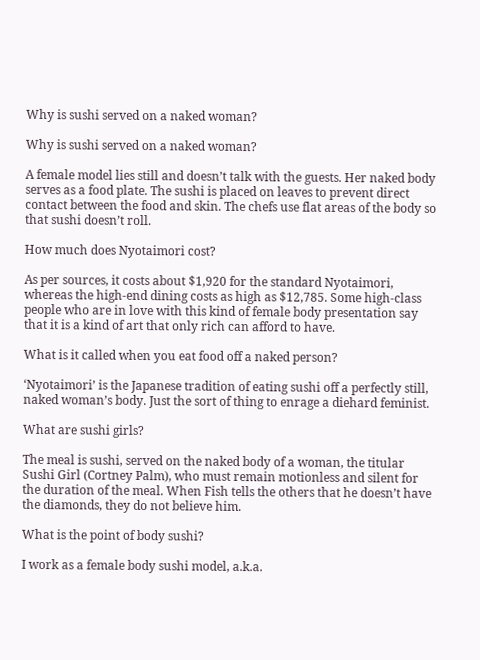Why is sushi served on a naked woman?

Why is sushi served on a naked woman?

A female model lies still and doesn’t talk with the guests. Her naked body serves as a food plate. The sushi is placed on leaves to prevent direct contact between the food and skin. The chefs use flat areas of the body so that sushi doesn’t roll.

How much does Nyotaimori cost?

As per sources, it costs about $1,920 for the standard Nyotaimori, whereas the high-end dining costs as high as $12,785. Some high-class people who are in love with this kind of female body presentation say that it is a kind of art that only rich can afford to have.

What is it called when you eat food off a naked person?

‘Nyotaimori’ is the Japanese tradition of eating sushi off a perfectly still, naked woman’s body. Just the sort of thing to enrage a diehard feminist.

What are sushi girls?

The meal is sushi, served on the naked body of a woman, the titular Sushi Girl (Cortney Palm), who must remain motionless and silent for the duration of the meal. When Fish tells the others that he doesn’t have the diamonds, they do not believe him.

What is the point of body sushi?

I work as a female body sushi model, a.k.a.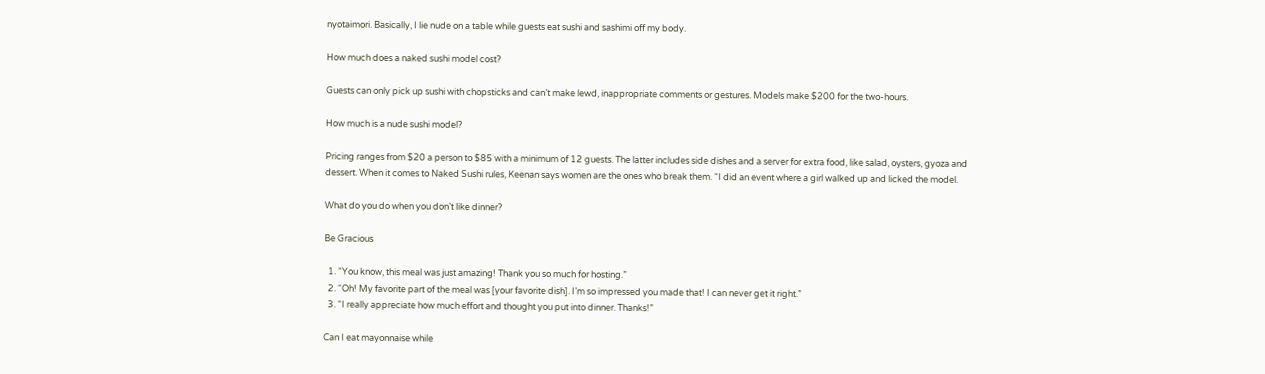nyotaimori. Basically, I lie nude on a table while guests eat sushi and sashimi off my body.

How much does a naked sushi model cost?

Guests can only pick up sushi with chopsticks and can’t make lewd, inappropriate comments or gestures. Models make $200 for the two-hours.

How much is a nude sushi model?

Pricing ranges from $20 a person to $85 with a minimum of 12 guests. The latter includes side dishes and a server for extra food, like salad, oysters, gyoza and dessert. When it comes to Naked Sushi rules, Keenan says women are the ones who break them. “I did an event where a girl walked up and licked the model.

What do you do when you don’t like dinner?

Be Gracious

  1. “You know, this meal was just amazing! Thank you so much for hosting.”
  2. “Oh! My favorite part of the meal was [your favorite dish]. I’m so impressed you made that! I can never get it right.”
  3. “I really appreciate how much effort and thought you put into dinner. Thanks!”

Can I eat mayonnaise while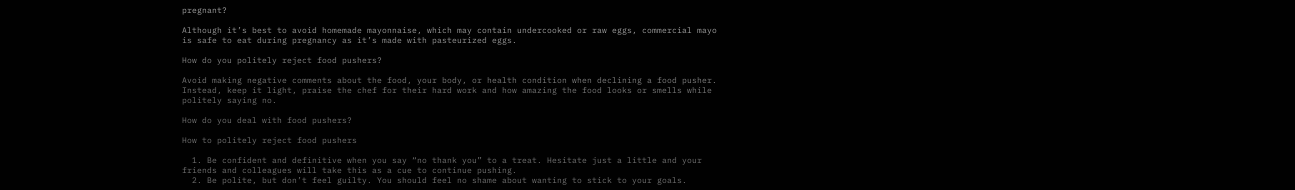pregnant?

Although it’s best to avoid homemade mayonnaise, which may contain undercooked or raw eggs, commercial mayo is safe to eat during pregnancy as it’s made with pasteurized eggs.

How do you politely reject food pushers?

Avoid making negative comments about the food, your body, or health condition when declining a food pusher. Instead, keep it light, praise the chef for their hard work and how amazing the food looks or smells while politely saying no.

How do you deal with food pushers?

How to politely reject food pushers

  1. Be confident and definitive when you say “no thank you” to a treat. Hesitate just a little and your friends and colleagues will take this as a cue to continue pushing.
  2. Be polite, but don’t feel guilty. You should feel no shame about wanting to stick to your goals.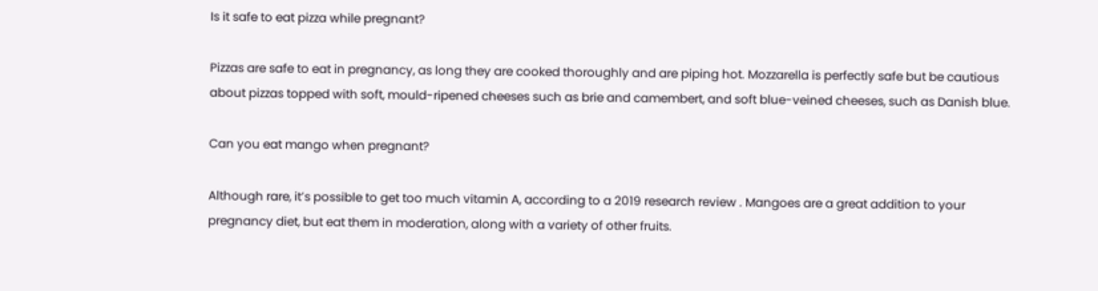Is it safe to eat pizza while pregnant?

Pizzas are safe to eat in pregnancy, as long they are cooked thoroughly and are piping hot. Mozzarella is perfectly safe but be cautious about pizzas topped with soft, mould-ripened cheeses such as brie and camembert, and soft blue-veined cheeses, such as Danish blue.

Can you eat mango when pregnant?

Although rare, it’s possible to get too much vitamin A, according to a 2019 research review . Mangoes are a great addition to your pregnancy diet, but eat them in moderation, along with a variety of other fruits.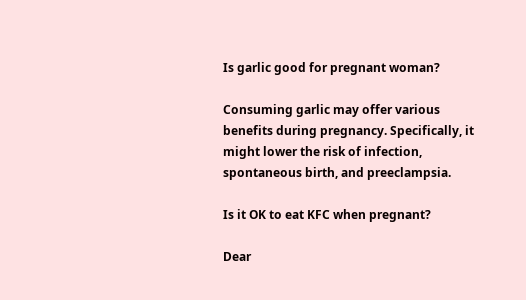Is garlic good for pregnant woman?

Consuming garlic may offer various benefits during pregnancy. Specifically, it might lower the risk of infection, spontaneous birth, and preeclampsia.

Is it OK to eat KFC when pregnant?

Dear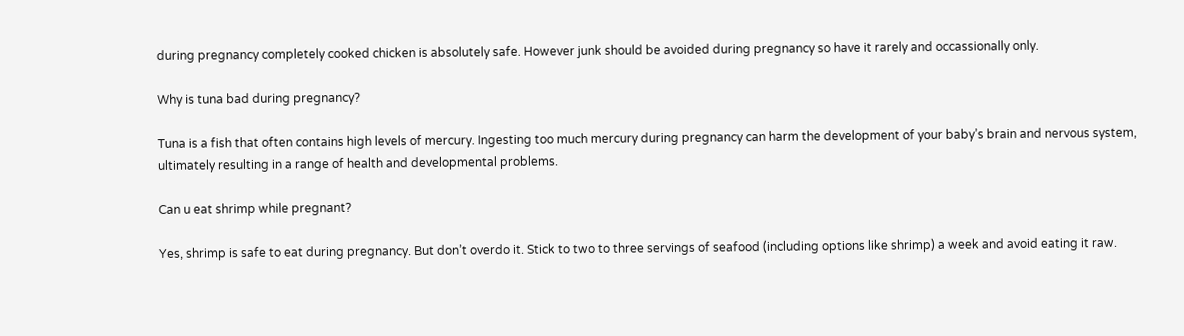during pregnancy completely cooked chicken is absolutely safe. However junk should be avoided during pregnancy so have it rarely and occassionally only.

Why is tuna bad during pregnancy?

Tuna is a fish that often contains high levels of mercury. Ingesting too much mercury during pregnancy can harm the development of your baby’s brain and nervous system, ultimately resulting in a range of health and developmental problems.

Can u eat shrimp while pregnant?

Yes, shrimp is safe to eat during pregnancy. But don’t overdo it. Stick to two to three servings of seafood (including options like shrimp) a week and avoid eating it raw.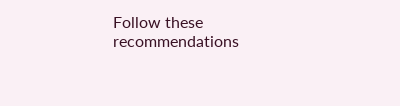Follow these recommendations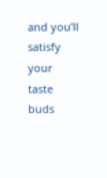and you’ll satisfy your taste buds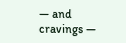— and cravings —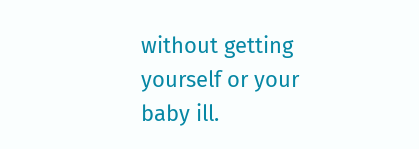without getting yourself or your baby ill.